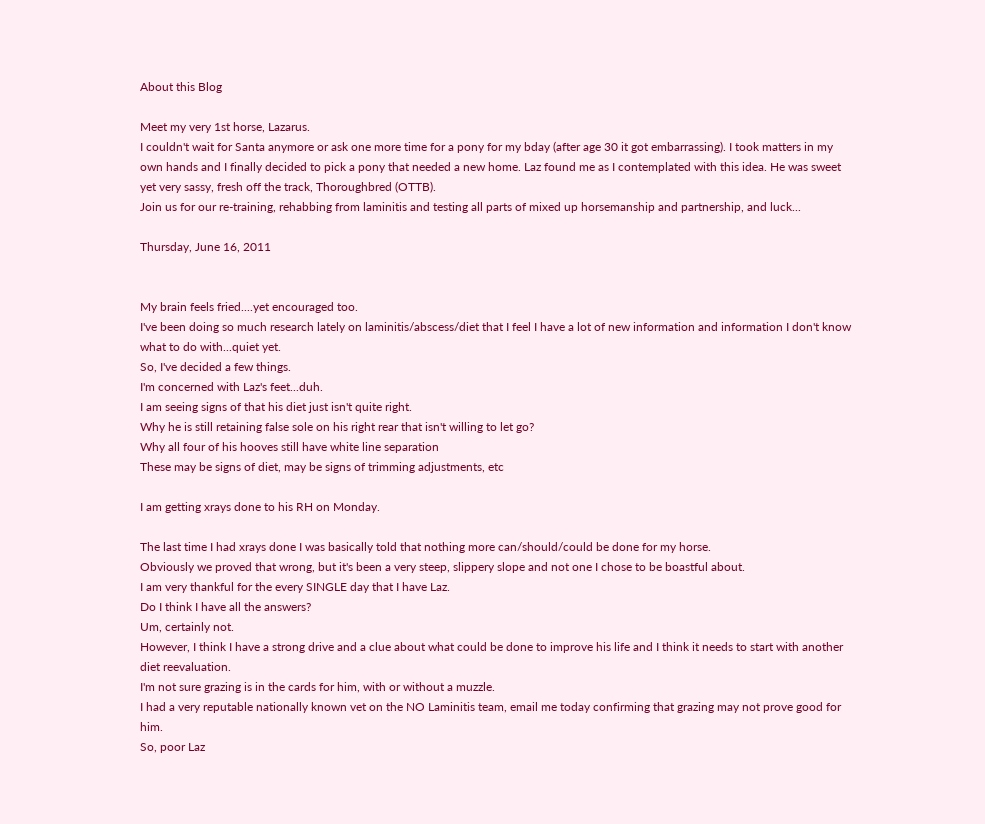About this Blog

Meet my very 1st horse, Lazarus.
I couldn't wait for Santa anymore or ask one more time for a pony for my bday (after age 30 it got embarrassing). I took matters in my own hands and I finally decided to pick a pony that needed a new home. Laz found me as I contemplated with this idea. He was sweet yet very sassy, fresh off the track, Thoroughbred (OTTB).
Join us for our re-training, rehabbing from laminitis and testing all parts of mixed up horsemanship and partnership, and luck...

Thursday, June 16, 2011


My brain feels fried....yet encouraged too.
I've been doing so much research lately on laminitis/abscess/diet that I feel I have a lot of new information and information I don't know what to do with...quiet yet.
So, I've decided a few things.
I'm concerned with Laz's feet...duh.
I am seeing signs of that his diet just isn't quite right.
Why he is still retaining false sole on his right rear that isn't willing to let go?
Why all four of his hooves still have white line separation
These may be signs of diet, may be signs of trimming adjustments, etc

I am getting xrays done to his RH on Monday.

The last time I had xrays done I was basically told that nothing more can/should/could be done for my horse.
Obviously we proved that wrong, but it's been a very steep, slippery slope and not one I chose to be boastful about.
I am very thankful for the every SINGLE day that I have Laz.
Do I think I have all the answers?
Um, certainly not.
However, I think I have a strong drive and a clue about what could be done to improve his life and I think it needs to start with another diet reevaluation.
I'm not sure grazing is in the cards for him, with or without a muzzle.
I had a very reputable nationally known vet on the NO Laminitis team, email me today confirming that grazing may not prove good for him.
So, poor Laz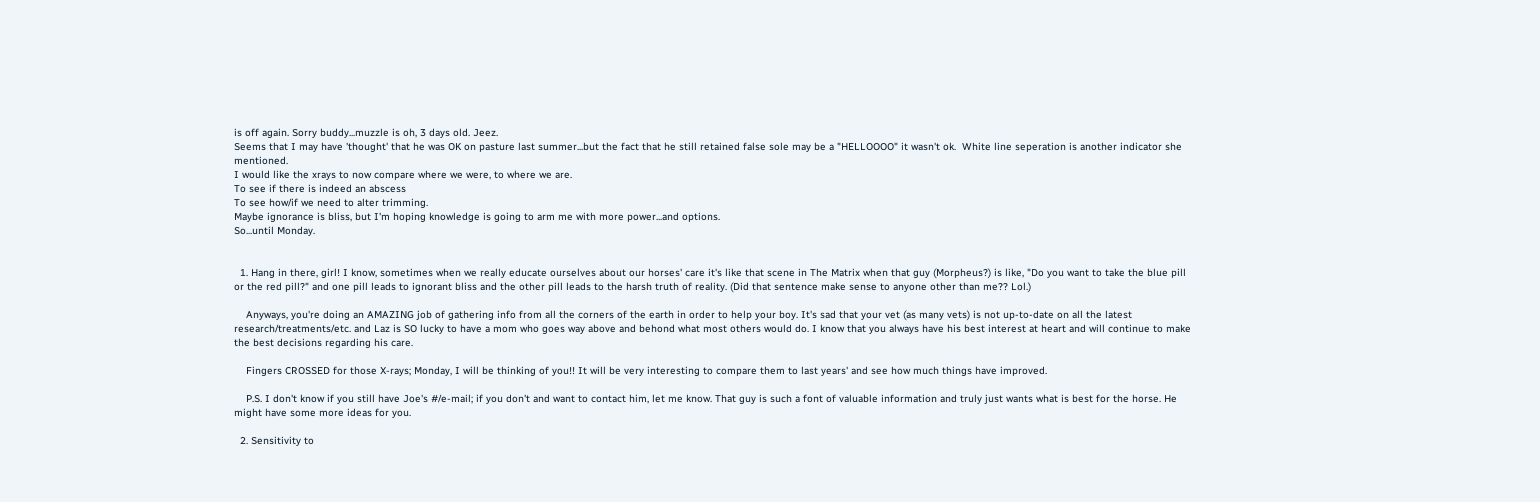is off again. Sorry buddy...muzzle is oh, 3 days old. Jeez.
Seems that I may have 'thought' that he was OK on pasture last summer...but the fact that he still retained false sole may be a "HELLOOOO" it wasn't ok.  White line seperation is another indicator she mentioned.
I would like the xrays to now compare where we were, to where we are.
To see if there is indeed an abscess
To see how/if we need to alter trimming.
Maybe ignorance is bliss, but I'm hoping knowledge is going to arm me with more power...and options.
So...until Monday.


  1. Hang in there, girl! I know, sometimes when we really educate ourselves about our horses' care it's like that scene in The Matrix when that guy (Morpheus?) is like, "Do you want to take the blue pill or the red pill?" and one pill leads to ignorant bliss and the other pill leads to the harsh truth of reality. (Did that sentence make sense to anyone other than me?? Lol.)

    Anyways, you're doing an AMAZING job of gathering info from all the corners of the earth in order to help your boy. It's sad that your vet (as many vets) is not up-to-date on all the latest research/treatments/etc. and Laz is SO lucky to have a mom who goes way above and behond what most others would do. I know that you always have his best interest at heart and will continue to make the best decisions regarding his care.

    Fingers CROSSED for those X-rays; Monday, I will be thinking of you!! It will be very interesting to compare them to last years' and see how much things have improved.

    P.S. I don't know if you still have Joe's #/e-mail; if you don't and want to contact him, let me know. That guy is such a font of valuable information and truly just wants what is best for the horse. He might have some more ideas for you.

  2. Sensitivity to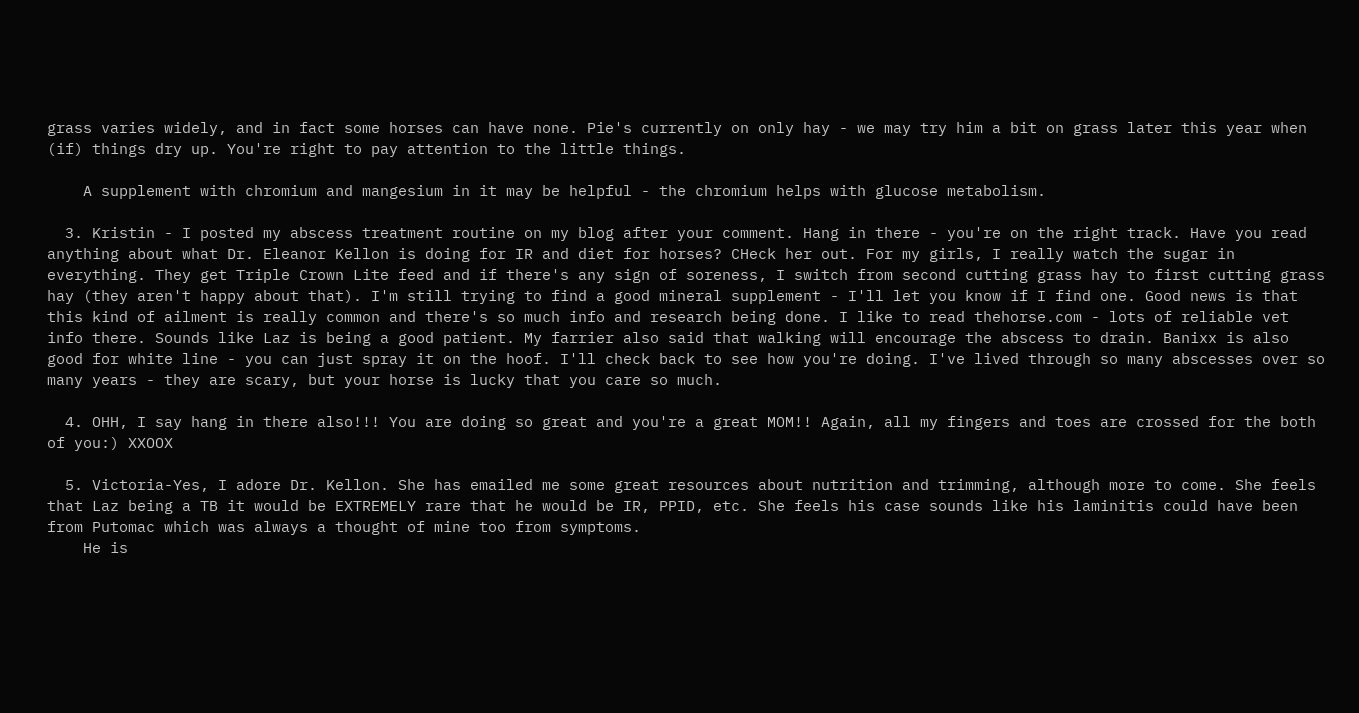grass varies widely, and in fact some horses can have none. Pie's currently on only hay - we may try him a bit on grass later this year when (if) things dry up. You're right to pay attention to the little things.

    A supplement with chromium and mangesium in it may be helpful - the chromium helps with glucose metabolism.

  3. Kristin - I posted my abscess treatment routine on my blog after your comment. Hang in there - you're on the right track. Have you read anything about what Dr. Eleanor Kellon is doing for IR and diet for horses? CHeck her out. For my girls, I really watch the sugar in everything. They get Triple Crown Lite feed and if there's any sign of soreness, I switch from second cutting grass hay to first cutting grass hay (they aren't happy about that). I'm still trying to find a good mineral supplement - I'll let you know if I find one. Good news is that this kind of ailment is really common and there's so much info and research being done. I like to read thehorse.com - lots of reliable vet info there. Sounds like Laz is being a good patient. My farrier also said that walking will encourage the abscess to drain. Banixx is also good for white line - you can just spray it on the hoof. I'll check back to see how you're doing. I've lived through so many abscesses over so many years - they are scary, but your horse is lucky that you care so much.

  4. OHH, I say hang in there also!!! You are doing so great and you're a great MOM!! Again, all my fingers and toes are crossed for the both of you:) XXOOX

  5. Victoria-Yes, I adore Dr. Kellon. She has emailed me some great resources about nutrition and trimming, although more to come. She feels that Laz being a TB it would be EXTREMELY rare that he would be IR, PPID, etc. She feels his case sounds like his laminitis could have been from Putomac which was always a thought of mine too from symptoms.
    He is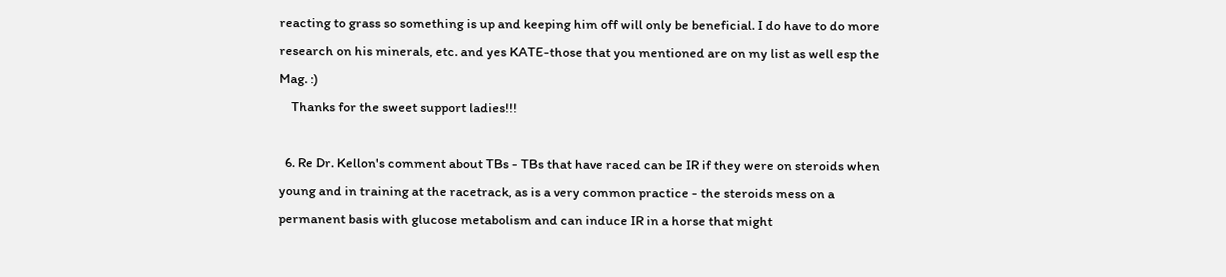reacting to grass so something is up and keeping him off will only be beneficial. I do have to do more research on his minerals, etc. and yes KATE-those that you mentioned are on my list as well esp the Mag. :)
    Thanks for the sweet support ladies!!!

  6. Re Dr. Kellon's comment about TBs - TBs that have raced can be IR if they were on steroids when young and in training at the racetrack, as is a very common practice - the steroids mess on a permanent basis with glucose metabolism and can induce IR in a horse that might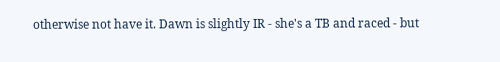otherwise not have it. Dawn is slightly IR - she's a TB and raced - but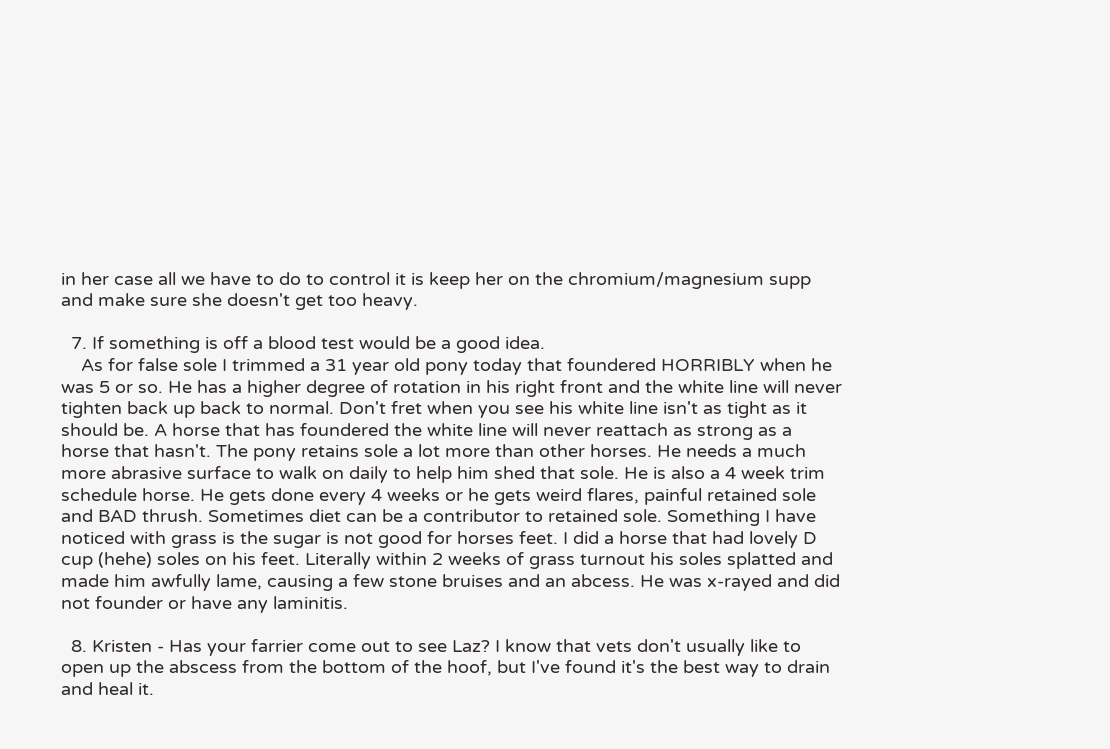in her case all we have to do to control it is keep her on the chromium/magnesium supp and make sure she doesn't get too heavy.

  7. If something is off a blood test would be a good idea.
    As for false sole I trimmed a 31 year old pony today that foundered HORRIBLY when he was 5 or so. He has a higher degree of rotation in his right front and the white line will never tighten back up back to normal. Don't fret when you see his white line isn't as tight as it should be. A horse that has foundered the white line will never reattach as strong as a horse that hasn't. The pony retains sole a lot more than other horses. He needs a much more abrasive surface to walk on daily to help him shed that sole. He is also a 4 week trim schedule horse. He gets done every 4 weeks or he gets weird flares, painful retained sole and BAD thrush. Sometimes diet can be a contributor to retained sole. Something I have noticed with grass is the sugar is not good for horses feet. I did a horse that had lovely D cup (hehe) soles on his feet. Literally within 2 weeks of grass turnout his soles splatted and made him awfully lame, causing a few stone bruises and an abcess. He was x-rayed and did not founder or have any laminitis.

  8. Kristen - Has your farrier come out to see Laz? I know that vets don't usually like to open up the abscess from the bottom of the hoof, but I've found it's the best way to drain and heal it.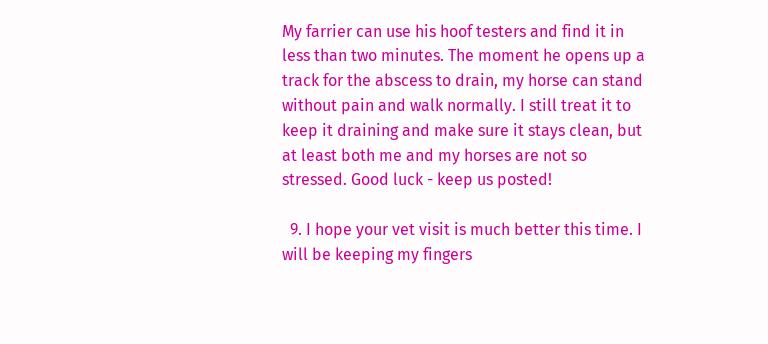My farrier can use his hoof testers and find it in less than two minutes. The moment he opens up a track for the abscess to drain, my horse can stand without pain and walk normally. I still treat it to keep it draining and make sure it stays clean, but at least both me and my horses are not so stressed. Good luck - keep us posted!

  9. I hope your vet visit is much better this time. I will be keeping my fingers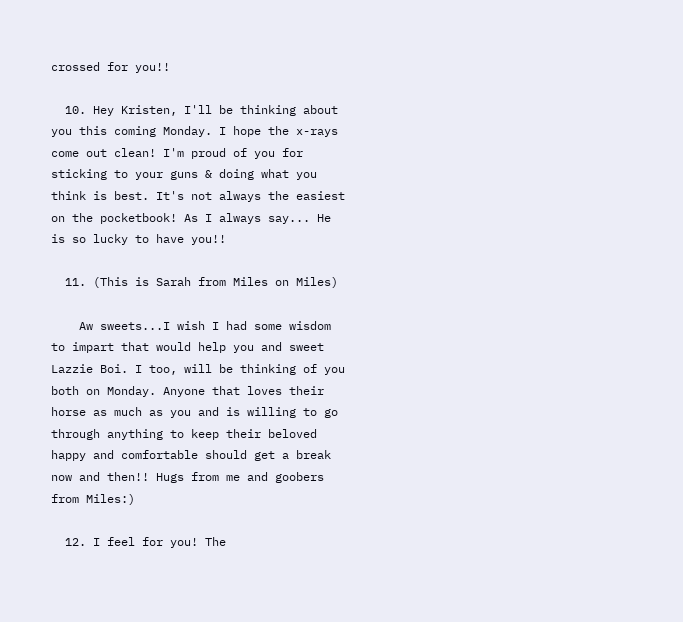crossed for you!!

  10. Hey Kristen, I'll be thinking about you this coming Monday. I hope the x-rays come out clean! I'm proud of you for sticking to your guns & doing what you think is best. It's not always the easiest on the pocketbook! As I always say... He is so lucky to have you!!

  11. (This is Sarah from Miles on Miles)

    Aw sweets...I wish I had some wisdom to impart that would help you and sweet Lazzie Boi. I too, will be thinking of you both on Monday. Anyone that loves their horse as much as you and is willing to go through anything to keep their beloved happy and comfortable should get a break now and then!! Hugs from me and goobers from Miles:)

  12. I feel for you! The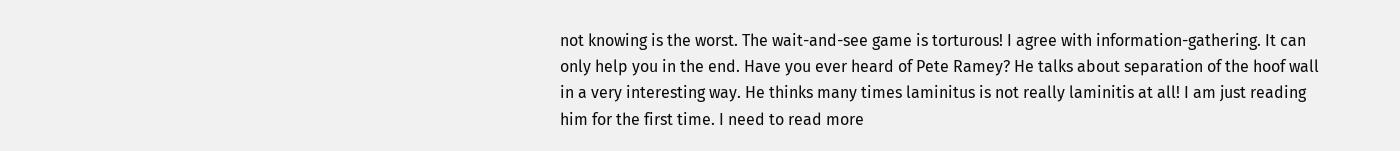not knowing is the worst. The wait-and-see game is torturous! I agree with information-gathering. It can only help you in the end. Have you ever heard of Pete Ramey? He talks about separation of the hoof wall in a very interesting way. He thinks many times laminitus is not really laminitis at all! I am just reading him for the first time. I need to read more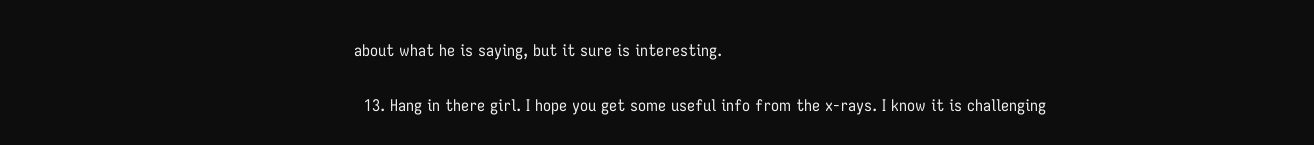about what he is saying, but it sure is interesting.

  13. Hang in there girl. I hope you get some useful info from the x-rays. I know it is challenging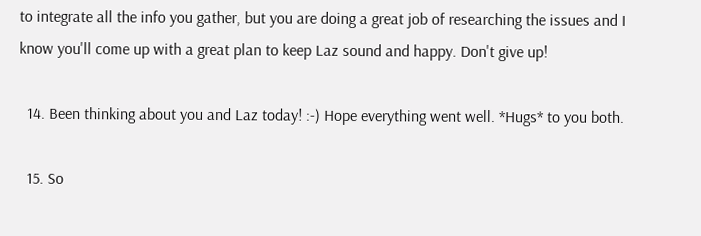to integrate all the info you gather, but you are doing a great job of researching the issues and I know you'll come up with a great plan to keep Laz sound and happy. Don't give up!

  14. Been thinking about you and Laz today! :-) Hope everything went well. *Hugs* to you both.

  15. So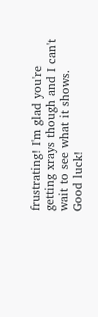frustrating! I'm glad you're getting xrays though and I can't wait to see what it shows. Good luck!